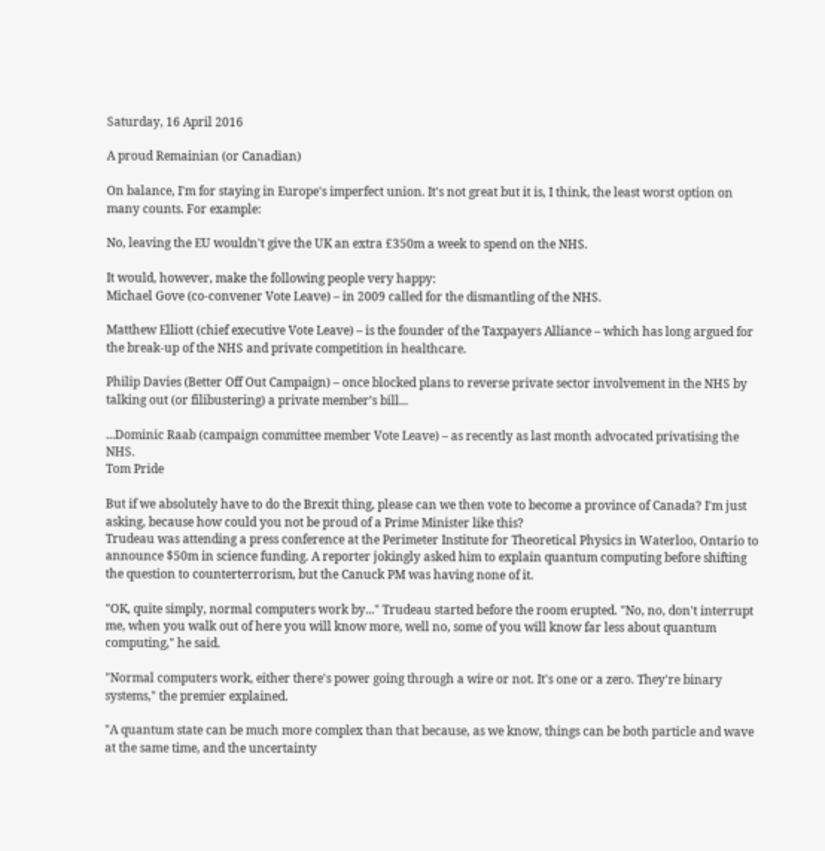Saturday, 16 April 2016

A proud Remainian (or Canadian)

On balance, I'm for staying in Europe's imperfect union. It's not great but it is, I think, the least worst option on many counts. For example:

No, leaving the EU wouldn't give the UK an extra £350m a week to spend on the NHS.

It would, however, make the following people very happy:
Michael Gove (co-convener Vote Leave) – in 2009 called for the dismantling of the NHS.

Matthew Elliott (chief executive Vote Leave) – is the founder of the Taxpayers Alliance – which has long argued for the break-up of the NHS and private competition in healthcare.

Philip Davies (Better Off Out Campaign) – once blocked plans to reverse private sector involvement in the NHS by talking out (or filibustering) a private member’s bill...

...Dominic Raab (campaign committee member Vote Leave) – as recently as last month advocated privatising the NHS.
Tom Pride

But if we absolutely have to do the Brexit thing, please can we then vote to become a province of Canada? I'm just asking, because how could you not be proud of a Prime Minister like this?
Trudeau was attending a press conference at the Perimeter Institute for Theoretical Physics in Waterloo, Ontario to announce $50m in science funding. A reporter jokingly asked him to explain quantum computing before shifting the question to counterterrorism, but the Canuck PM was having none of it.

"OK, quite simply, normal computers work by..." Trudeau started before the room erupted. "No, no, don't interrupt me, when you walk out of here you will know more, well no, some of you will know far less about quantum computing," he said.

"Normal computers work, either there's power going through a wire or not. It's one or a zero. They're binary systems," the premier explained.

"A quantum state can be much more complex than that because, as we know, things can be both particle and wave at the same time, and the uncertainty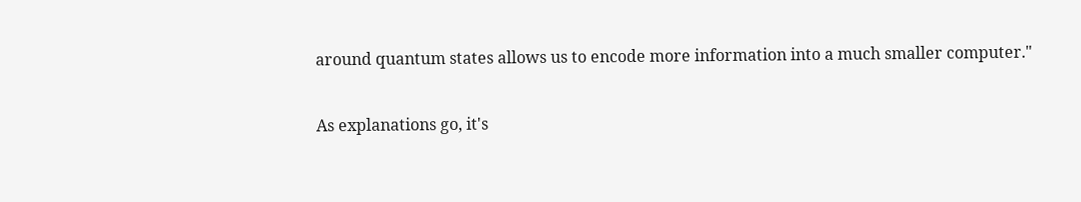around quantum states allows us to encode more information into a much smaller computer."

As explanations go, it's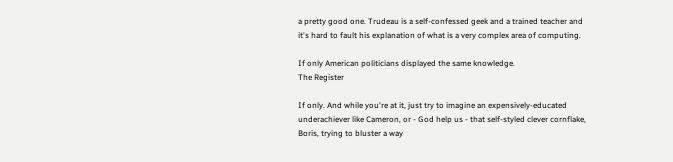a pretty good one. Trudeau is a self-confessed geek and a trained teacher and it's hard to fault his explanation of what is a very complex area of computing.

If only American politicians displayed the same knowledge.
The Register

If only. And while you're at it, just try to imagine an expensively-educated underachiever like Cameron, or - God help us - that self-styled clever cornflake, Boris, trying to bluster a way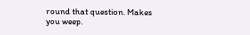round that question. Makes you weep.